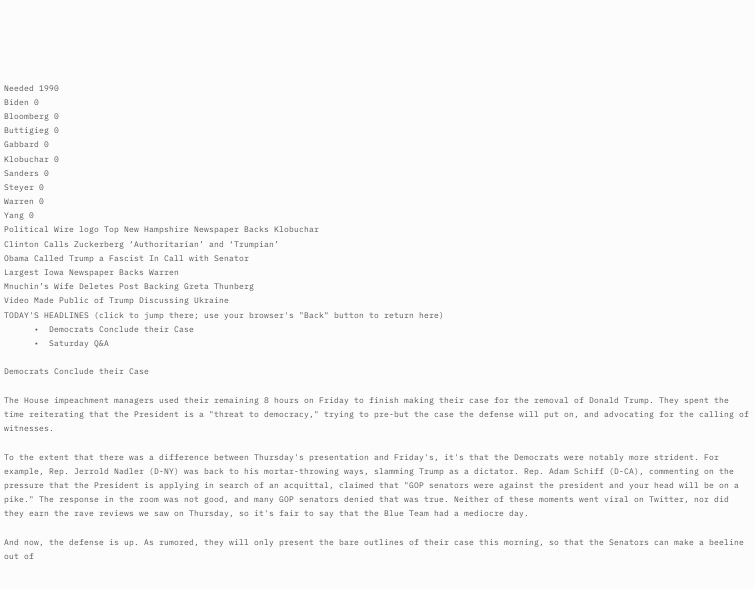Needed 1990
Biden 0
Bloomberg 0
Buttigieg 0
Gabbard 0
Klobuchar 0
Sanders 0
Steyer 0
Warren 0
Yang 0
Political Wire logo Top New Hampshire Newspaper Backs Klobuchar
Clinton Calls Zuckerberg ‘Authoritarian’ and ‘Trumpian’
Obama Called Trump a Fascist In Call with Senator
Largest Iowa Newspaper Backs Warren
Mnuchin’s Wife Deletes Post Backing Greta Thunberg
Video Made Public of Trump Discussing Ukraine
TODAY'S HEADLINES (click to jump there; use your browser's "Back" button to return here)
      •  Democrats Conclude their Case
      •  Saturday Q&A

Democrats Conclude their Case

The House impeachment managers used their remaining 8 hours on Friday to finish making their case for the removal of Donald Trump. They spent the time reiterating that the President is a "threat to democracy," trying to pre-but the case the defense will put on, and advocating for the calling of witnesses.

To the extent that there was a difference between Thursday's presentation and Friday's, it's that the Democrats were notably more strident. For example, Rep. Jerrold Nadler (D-NY) was back to his mortar-throwing ways, slamming Trump as a dictator. Rep. Adam Schiff (D-CA), commenting on the pressure that the President is applying in search of an acquittal, claimed that "GOP senators were against the president and your head will be on a pike." The response in the room was not good, and many GOP senators denied that was true. Neither of these moments went viral on Twitter, nor did they earn the rave reviews we saw on Thursday, so it's fair to say that the Blue Team had a mediocre day.

And now, the defense is up. As rumored, they will only present the bare outlines of their case this morning, so that the Senators can make a beeline out of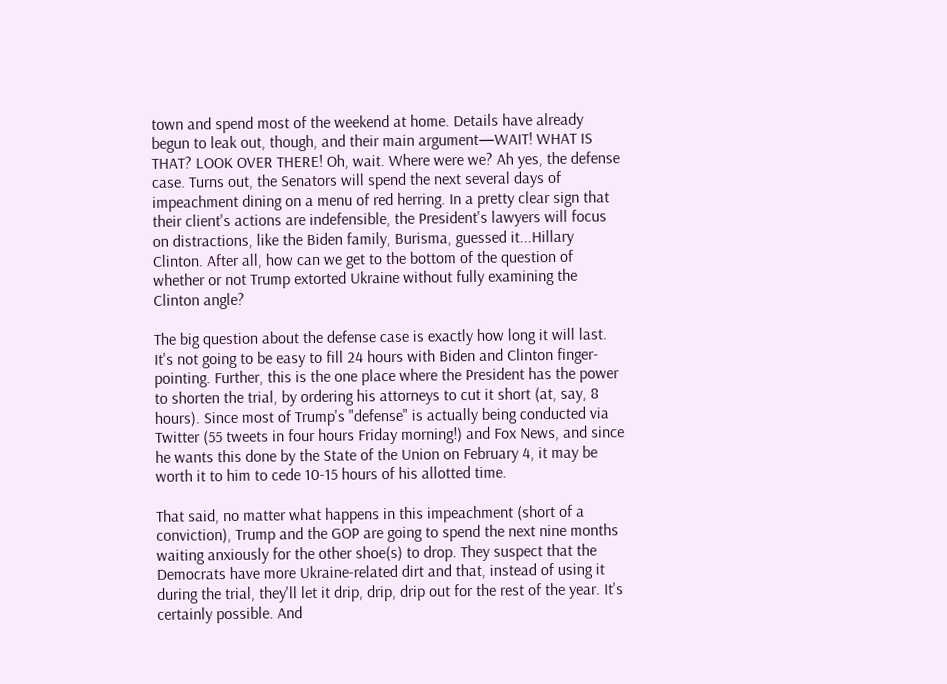town and spend most of the weekend at home. Details have already begun to leak out, though, and their main argument—WAIT! WHAT IS THAT? LOOK OVER THERE! Oh, wait. Where were we? Ah yes, the defense case. Turns out, the Senators will spend the next several days of impeachment dining on a menu of red herring. In a pretty clear sign that their client's actions are indefensible, the President's lawyers will focus on distractions, like the Biden family, Burisma, guessed it...Hillary Clinton. After all, how can we get to the bottom of the question of whether or not Trump extorted Ukraine without fully examining the Clinton angle?

The big question about the defense case is exactly how long it will last. It's not going to be easy to fill 24 hours with Biden and Clinton finger-pointing. Further, this is the one place where the President has the power to shorten the trial, by ordering his attorneys to cut it short (at, say, 8 hours). Since most of Trump's "defense" is actually being conducted via Twitter (55 tweets in four hours Friday morning!) and Fox News, and since he wants this done by the State of the Union on February 4, it may be worth it to him to cede 10-15 hours of his allotted time.

That said, no matter what happens in this impeachment (short of a conviction), Trump and the GOP are going to spend the next nine months waiting anxiously for the other shoe(s) to drop. They suspect that the Democrats have more Ukraine-related dirt and that, instead of using it during the trial, they'll let it drip, drip, drip out for the rest of the year. It's certainly possible. And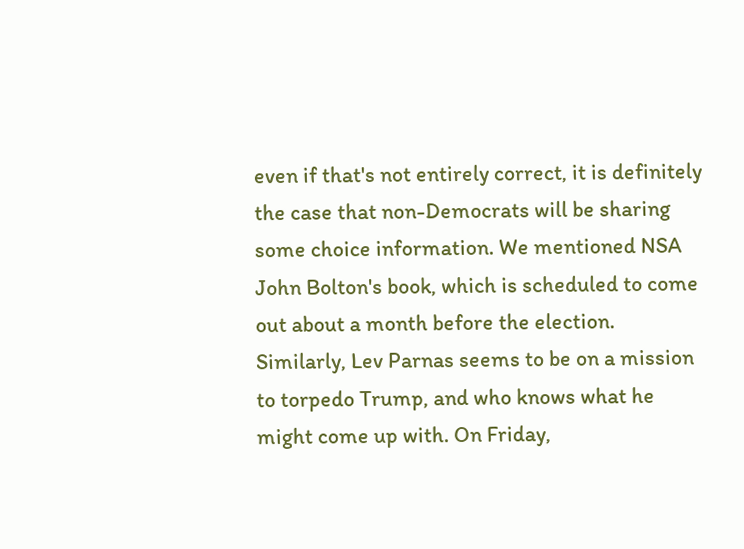even if that's not entirely correct, it is definitely the case that non-Democrats will be sharing some choice information. We mentioned NSA John Bolton's book, which is scheduled to come out about a month before the election. Similarly, Lev Parnas seems to be on a mission to torpedo Trump, and who knows what he might come up with. On Friday,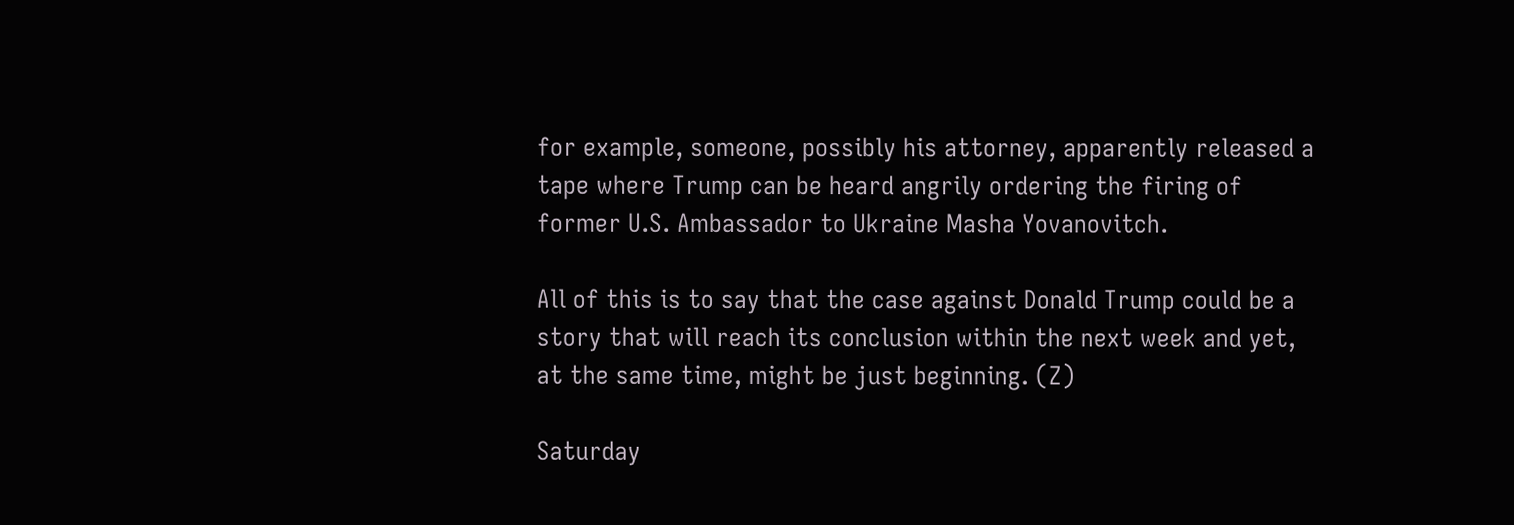for example, someone, possibly his attorney, apparently released a tape where Trump can be heard angrily ordering the firing of former U.S. Ambassador to Ukraine Masha Yovanovitch.

All of this is to say that the case against Donald Trump could be a story that will reach its conclusion within the next week and yet, at the same time, might be just beginning. (Z)

Saturday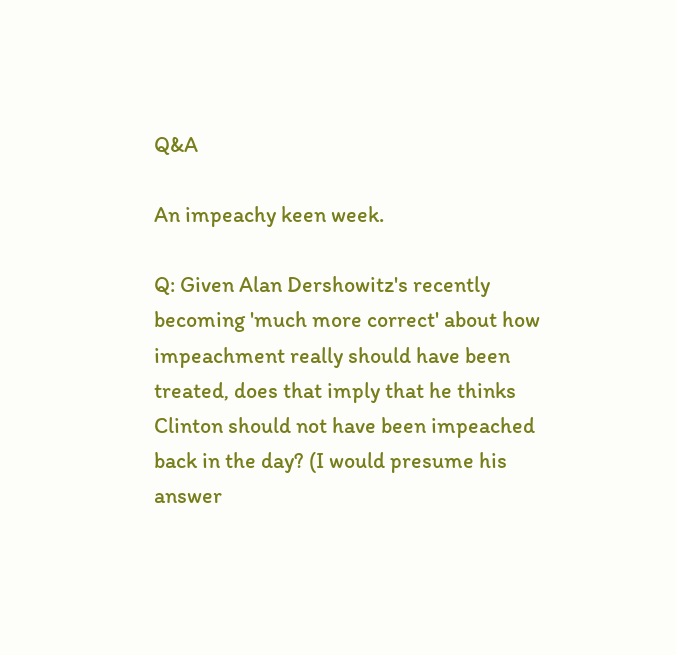Q&A

An impeachy keen week.

Q: Given Alan Dershowitz's recently becoming 'much more correct' about how impeachment really should have been treated, does that imply that he thinks Clinton should not have been impeached back in the day? (I would presume his answer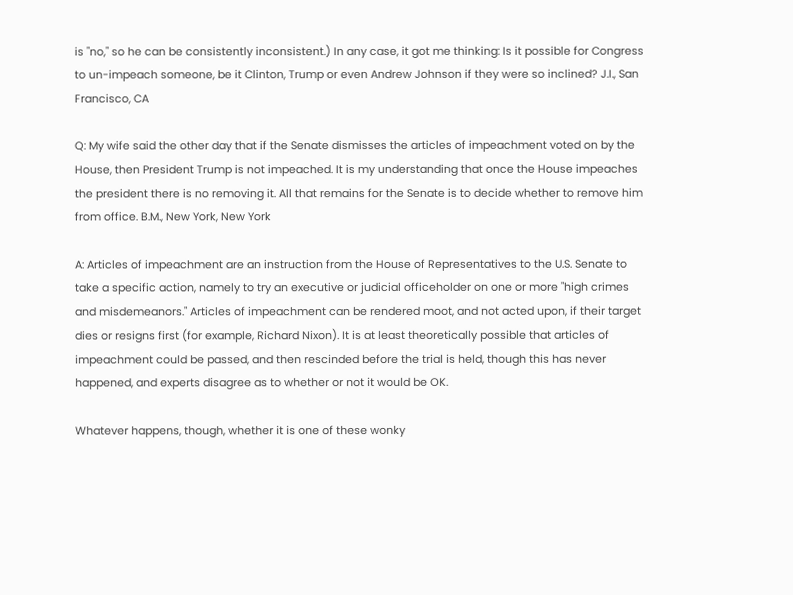is "no," so he can be consistently inconsistent.) In any case, it got me thinking: Is it possible for Congress to un-impeach someone, be it Clinton, Trump or even Andrew Johnson if they were so inclined? J.I., San Francisco, CA

Q: My wife said the other day that if the Senate dismisses the articles of impeachment voted on by the House, then President Trump is not impeached. It is my understanding that once the House impeaches the president there is no removing it. All that remains for the Senate is to decide whether to remove him from office. B.M., New York, New York

A: Articles of impeachment are an instruction from the House of Representatives to the U.S. Senate to take a specific action, namely to try an executive or judicial officeholder on one or more "high crimes and misdemeanors." Articles of impeachment can be rendered moot, and not acted upon, if their target dies or resigns first (for example, Richard Nixon). It is at least theoretically possible that articles of impeachment could be passed, and then rescinded before the trial is held, though this has never happened, and experts disagree as to whether or not it would be OK.

Whatever happens, though, whether it is one of these wonky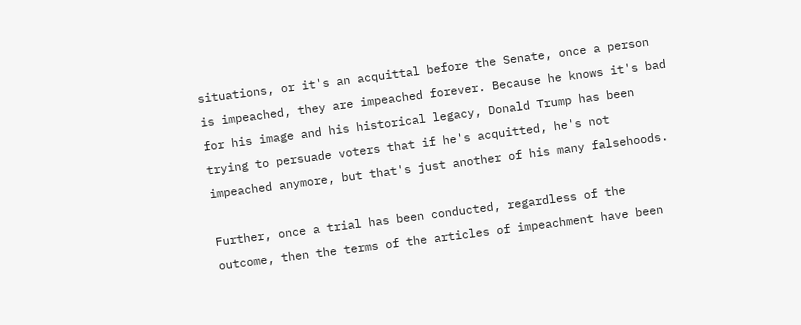situations, or it's an acquittal before the Senate, once a person is impeached, they are impeached forever. Because he knows it's bad for his image and his historical legacy, Donald Trump has been trying to persuade voters that if he's acquitted, he's not impeached anymore, but that's just another of his many falsehoods.

Further, once a trial has been conducted, regardless of the outcome, then the terms of the articles of impeachment have been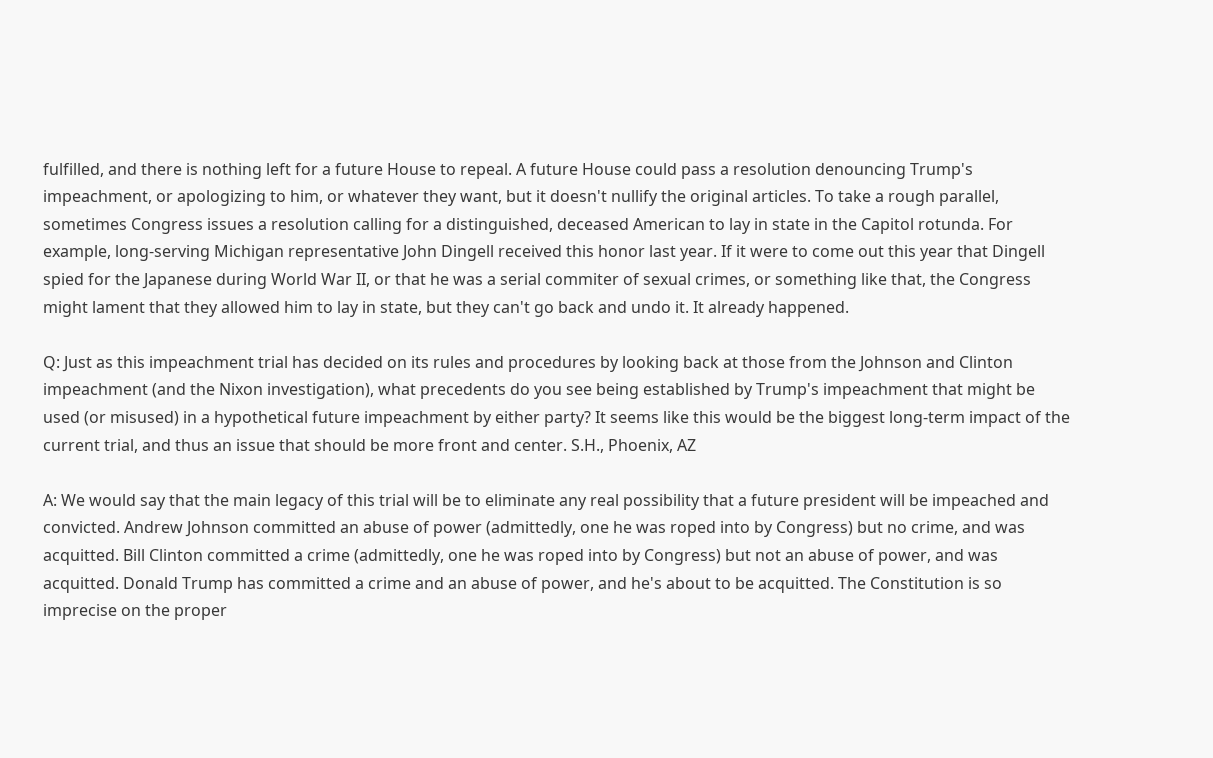fulfilled, and there is nothing left for a future House to repeal. A future House could pass a resolution denouncing Trump's impeachment, or apologizing to him, or whatever they want, but it doesn't nullify the original articles. To take a rough parallel, sometimes Congress issues a resolution calling for a distinguished, deceased American to lay in state in the Capitol rotunda. For example, long-serving Michigan representative John Dingell received this honor last year. If it were to come out this year that Dingell spied for the Japanese during World War II, or that he was a serial commiter of sexual crimes, or something like that, the Congress might lament that they allowed him to lay in state, but they can't go back and undo it. It already happened.

Q: Just as this impeachment trial has decided on its rules and procedures by looking back at those from the Johnson and Clinton impeachment (and the Nixon investigation), what precedents do you see being established by Trump's impeachment that might be used (or misused) in a hypothetical future impeachment by either party? It seems like this would be the biggest long-term impact of the current trial, and thus an issue that should be more front and center. S.H., Phoenix, AZ

A: We would say that the main legacy of this trial will be to eliminate any real possibility that a future president will be impeached and convicted. Andrew Johnson committed an abuse of power (admittedly, one he was roped into by Congress) but no crime, and was acquitted. Bill Clinton committed a crime (admittedly, one he was roped into by Congress) but not an abuse of power, and was acquitted. Donald Trump has committed a crime and an abuse of power, and he's about to be acquitted. The Constitution is so imprecise on the proper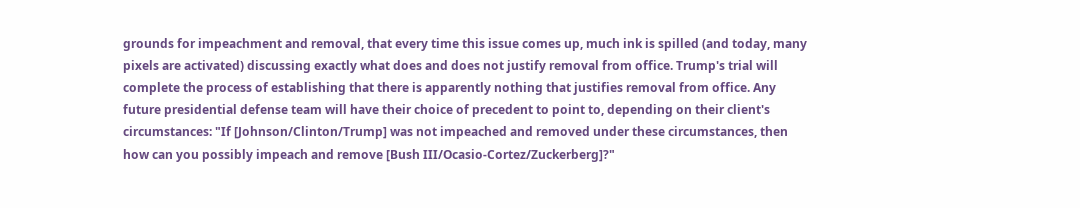grounds for impeachment and removal, that every time this issue comes up, much ink is spilled (and today, many pixels are activated) discussing exactly what does and does not justify removal from office. Trump's trial will complete the process of establishing that there is apparently nothing that justifies removal from office. Any future presidential defense team will have their choice of precedent to point to, depending on their client's circumstances: "If [Johnson/Clinton/Trump] was not impeached and removed under these circumstances, then how can you possibly impeach and remove [Bush III/Ocasio-Cortez/Zuckerberg]?"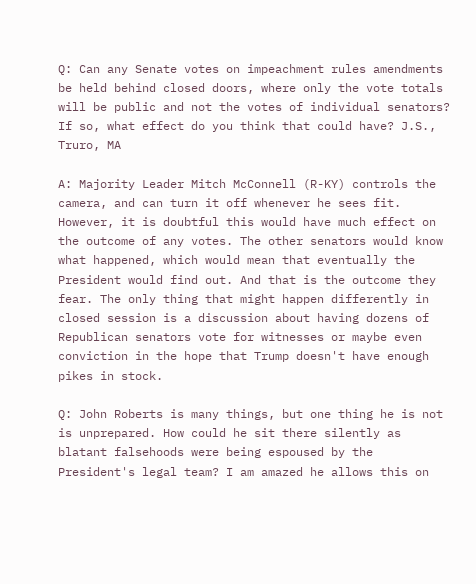Q: Can any Senate votes on impeachment rules amendments be held behind closed doors, where only the vote totals will be public and not the votes of individual senators? If so, what effect do you think that could have? J.S., Truro, MA

A: Majority Leader Mitch McConnell (R-KY) controls the camera, and can turn it off whenever he sees fit. However, it is doubtful this would have much effect on the outcome of any votes. The other senators would know what happened, which would mean that eventually the President would find out. And that is the outcome they fear. The only thing that might happen differently in closed session is a discussion about having dozens of Republican senators vote for witnesses or maybe even conviction in the hope that Trump doesn't have enough pikes in stock.

Q: John Roberts is many things, but one thing he is not is unprepared. How could he sit there silently as blatant falsehoods were being espoused by the President's legal team? I am amazed he allows this on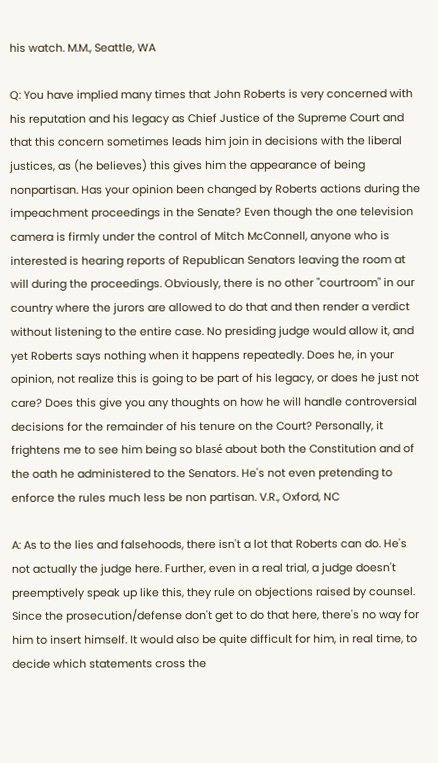his watch. M.M., Seattle, WA

Q: You have implied many times that John Roberts is very concerned with his reputation and his legacy as Chief Justice of the Supreme Court and that this concern sometimes leads him join in decisions with the liberal justices, as (he believes) this gives him the appearance of being nonpartisan. Has your opinion been changed by Roberts actions during the impeachment proceedings in the Senate? Even though the one television camera is firmly under the control of Mitch McConnell, anyone who is interested is hearing reports of Republican Senators leaving the room at will during the proceedings. Obviously, there is no other "courtroom" in our country where the jurors are allowed to do that and then render a verdict without listening to the entire case. No presiding judge would allow it, and yet Roberts says nothing when it happens repeatedly. Does he, in your opinion, not realize this is going to be part of his legacy, or does he just not care? Does this give you any thoughts on how he will handle controversial decisions for the remainder of his tenure on the Court? Personally, it frightens me to see him being so blasé about both the Constitution and of the oath he administered to the Senators. He's not even pretending to enforce the rules much less be non partisan. V.R., Oxford, NC

A: As to the lies and falsehoods, there isn't a lot that Roberts can do. He's not actually the judge here. Further, even in a real trial, a judge doesn't preemptively speak up like this, they rule on objections raised by counsel. Since the prosecution/defense don't get to do that here, there's no way for him to insert himself. It would also be quite difficult for him, in real time, to decide which statements cross the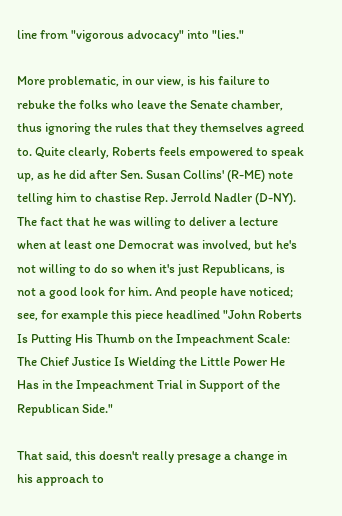line from "vigorous advocacy" into "lies."

More problematic, in our view, is his failure to rebuke the folks who leave the Senate chamber, thus ignoring the rules that they themselves agreed to. Quite clearly, Roberts feels empowered to speak up, as he did after Sen. Susan Collins' (R-ME) note telling him to chastise Rep. Jerrold Nadler (D-NY). The fact that he was willing to deliver a lecture when at least one Democrat was involved, but he's not willing to do so when it's just Republicans, is not a good look for him. And people have noticed; see, for example this piece headlined "John Roberts Is Putting His Thumb on the Impeachment Scale: The Chief Justice Is Wielding the Little Power He Has in the Impeachment Trial in Support of the Republican Side."

That said, this doesn't really presage a change in his approach to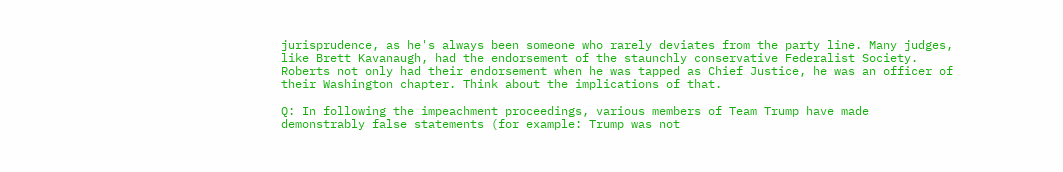jurisprudence, as he's always been someone who rarely deviates from the party line. Many judges, like Brett Kavanaugh, had the endorsement of the staunchly conservative Federalist Society. Roberts not only had their endorsement when he was tapped as Chief Justice, he was an officer of their Washington chapter. Think about the implications of that.

Q: In following the impeachment proceedings, various members of Team Trump have made demonstrably false statements (for example: Trump was not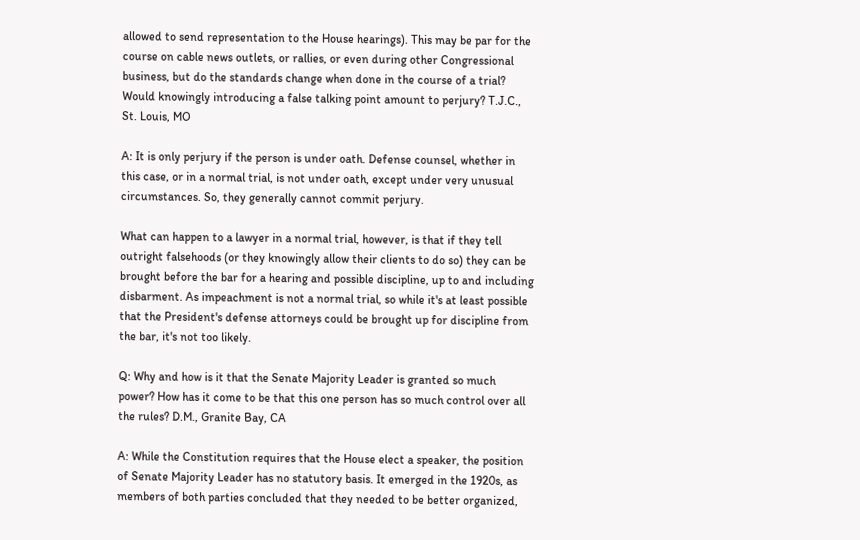allowed to send representation to the House hearings). This may be par for the course on cable news outlets, or rallies, or even during other Congressional business, but do the standards change when done in the course of a trial? Would knowingly introducing a false talking point amount to perjury? T.J.C., St. Louis, MO

A: It is only perjury if the person is under oath. Defense counsel, whether in this case, or in a normal trial, is not under oath, except under very unusual circumstances. So, they generally cannot commit perjury.

What can happen to a lawyer in a normal trial, however, is that if they tell outright falsehoods (or they knowingly allow their clients to do so) they can be brought before the bar for a hearing and possible discipline, up to and including disbarment. As impeachment is not a normal trial, so while it's at least possible that the President's defense attorneys could be brought up for discipline from the bar, it's not too likely.

Q: Why and how is it that the Senate Majority Leader is granted so much power? How has it come to be that this one person has so much control over all the rules? D.M., Granite Bay, CA

A: While the Constitution requires that the House elect a speaker, the position of Senate Majority Leader has no statutory basis. It emerged in the 1920s, as members of both parties concluded that they needed to be better organized,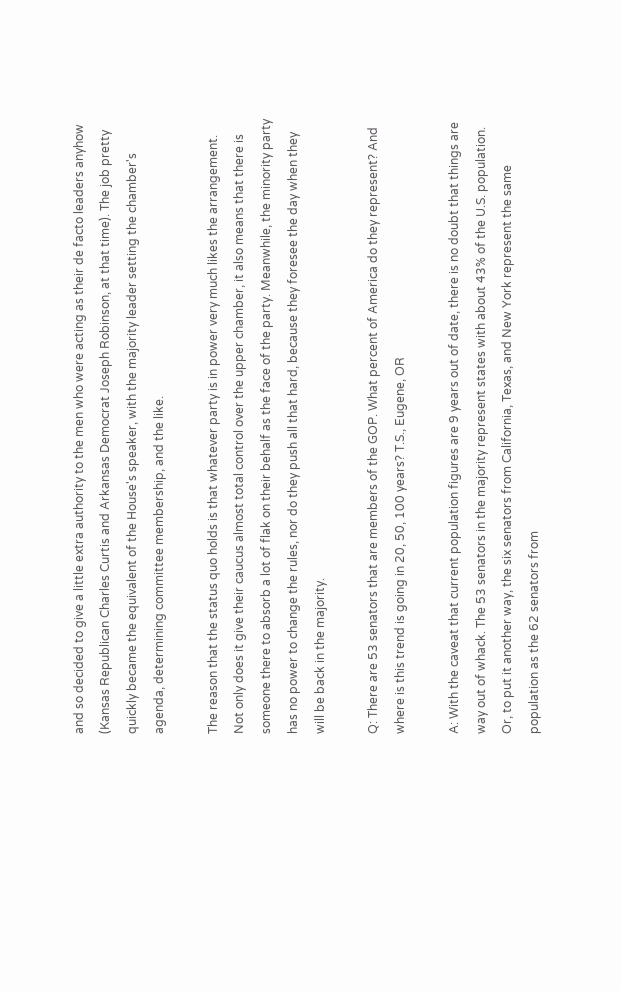and so decided to give a little extra authority to the men who were acting as their de facto leaders anyhow (Kansas Republican Charles Curtis and Arkansas Democrat Joseph Robinson, at that time). The job pretty quickly became the equivalent of the House's speaker, with the majority leader setting the chamber's agenda, determining committee membership, and the like.

The reason that the status quo holds is that whatever party is in power very much likes the arrangement. Not only does it give their caucus almost total control over the upper chamber, it also means that there is someone there to absorb a lot of flak on their behalf as the face of the party. Meanwhile, the minority party has no power to change the rules, nor do they push all that hard, because they foresee the day when they will be back in the majority.

Q: There are 53 senators that are members of the GOP. What percent of America do they represent? And where is this trend is going in 20, 50, 100 years? T.S., Eugene, OR

A: With the caveat that current population figures are 9 years out of date, there is no doubt that things are way out of whack. The 53 senators in the majority represent states with about 43% of the U.S. population. Or, to put it another way, the six senators from California, Texas, and New York represent the same population as the 62 senators from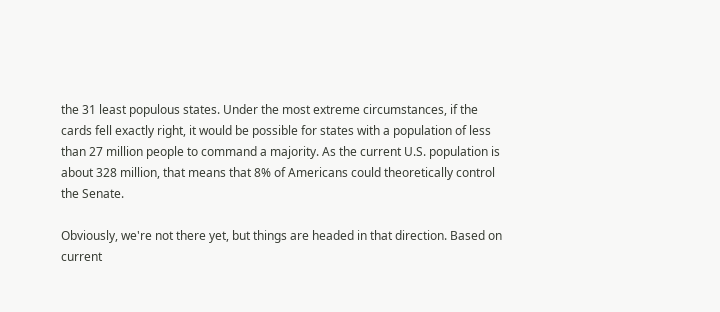the 31 least populous states. Under the most extreme circumstances, if the cards fell exactly right, it would be possible for states with a population of less than 27 million people to command a majority. As the current U.S. population is about 328 million, that means that 8% of Americans could theoretically control the Senate.

Obviously, we're not there yet, but things are headed in that direction. Based on current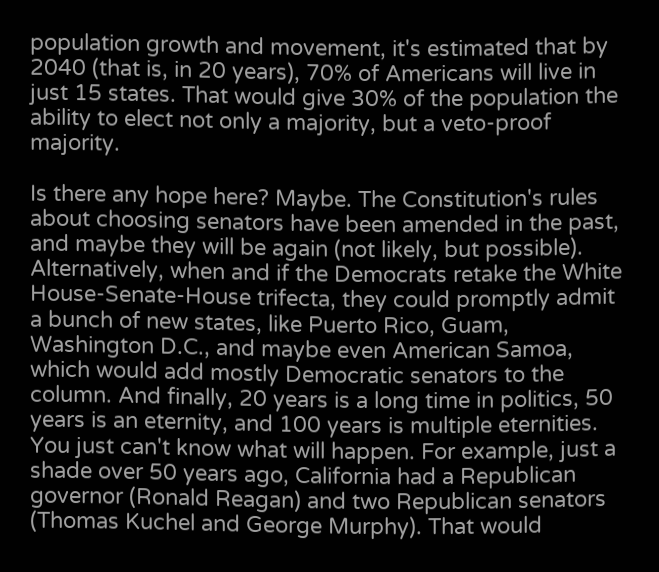population growth and movement, it's estimated that by 2040 (that is, in 20 years), 70% of Americans will live in just 15 states. That would give 30% of the population the ability to elect not only a majority, but a veto-proof majority.

Is there any hope here? Maybe. The Constitution's rules about choosing senators have been amended in the past, and maybe they will be again (not likely, but possible). Alternatively, when and if the Democrats retake the White House-Senate-House trifecta, they could promptly admit a bunch of new states, like Puerto Rico, Guam, Washington D.C., and maybe even American Samoa, which would add mostly Democratic senators to the column. And finally, 20 years is a long time in politics, 50 years is an eternity, and 100 years is multiple eternities. You just can't know what will happen. For example, just a shade over 50 years ago, California had a Republican governor (Ronald Reagan) and two Republican senators (Thomas Kuchel and George Murphy). That would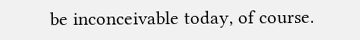be inconceivable today, of course.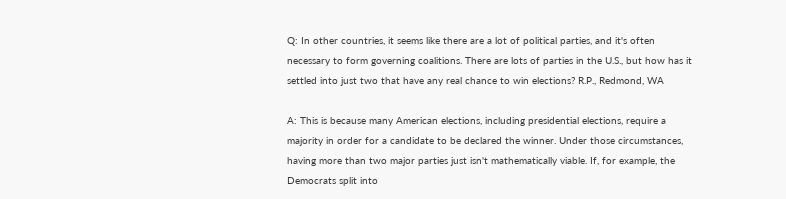Q: In other countries, it seems like there are a lot of political parties, and it's often necessary to form governing coalitions. There are lots of parties in the U.S., but how has it settled into just two that have any real chance to win elections? R.P., Redmond, WA

A: This is because many American elections, including presidential elections, require a majority in order for a candidate to be declared the winner. Under those circumstances, having more than two major parties just isn't mathematically viable. If, for example, the Democrats split into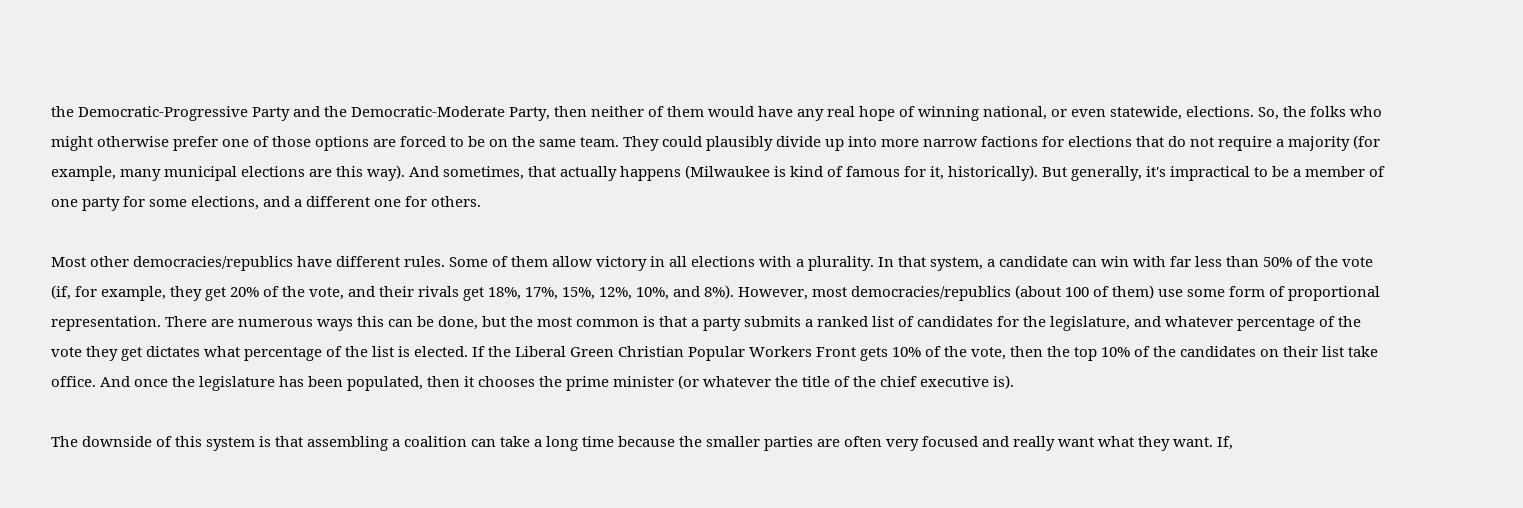the Democratic-Progressive Party and the Democratic-Moderate Party, then neither of them would have any real hope of winning national, or even statewide, elections. So, the folks who might otherwise prefer one of those options are forced to be on the same team. They could plausibly divide up into more narrow factions for elections that do not require a majority (for example, many municipal elections are this way). And sometimes, that actually happens (Milwaukee is kind of famous for it, historically). But generally, it's impractical to be a member of one party for some elections, and a different one for others.

Most other democracies/republics have different rules. Some of them allow victory in all elections with a plurality. In that system, a candidate can win with far less than 50% of the vote (if, for example, they get 20% of the vote, and their rivals get 18%, 17%, 15%, 12%, 10%, and 8%). However, most democracies/republics (about 100 of them) use some form of proportional representation. There are numerous ways this can be done, but the most common is that a party submits a ranked list of candidates for the legislature, and whatever percentage of the vote they get dictates what percentage of the list is elected. If the Liberal Green Christian Popular Workers Front gets 10% of the vote, then the top 10% of the candidates on their list take office. And once the legislature has been populated, then it chooses the prime minister (or whatever the title of the chief executive is).

The downside of this system is that assembling a coalition can take a long time because the smaller parties are often very focused and really want what they want. If,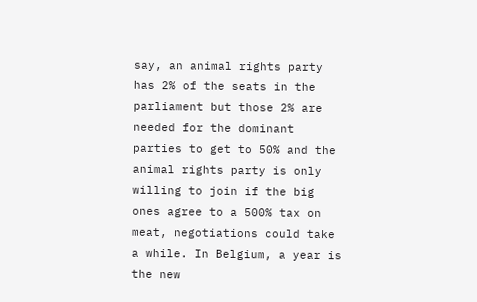say, an animal rights party has 2% of the seats in the parliament but those 2% are needed for the dominant parties to get to 50% and the animal rights party is only willing to join if the big ones agree to a 500% tax on meat, negotiations could take a while. In Belgium, a year is the new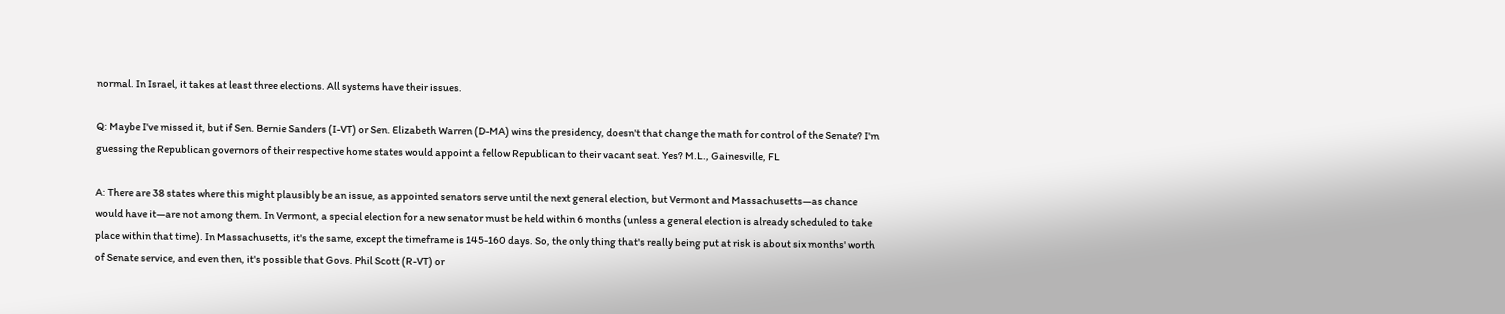normal. In Israel, it takes at least three elections. All systems have their issues.

Q: Maybe I've missed it, but if Sen. Bernie Sanders (I-VT) or Sen. Elizabeth Warren (D-MA) wins the presidency, doesn't that change the math for control of the Senate? I'm guessing the Republican governors of their respective home states would appoint a fellow Republican to their vacant seat. Yes? M.L., Gainesville, FL

A: There are 38 states where this might plausibly be an issue, as appointed senators serve until the next general election, but Vermont and Massachusetts—as chance would have it—are not among them. In Vermont, a special election for a new senator must be held within 6 months (unless a general election is already scheduled to take place within that time). In Massachusetts, it's the same, except the timeframe is 145-160 days. So, the only thing that's really being put at risk is about six months' worth of Senate service, and even then, it's possible that Govs. Phil Scott (R-VT) or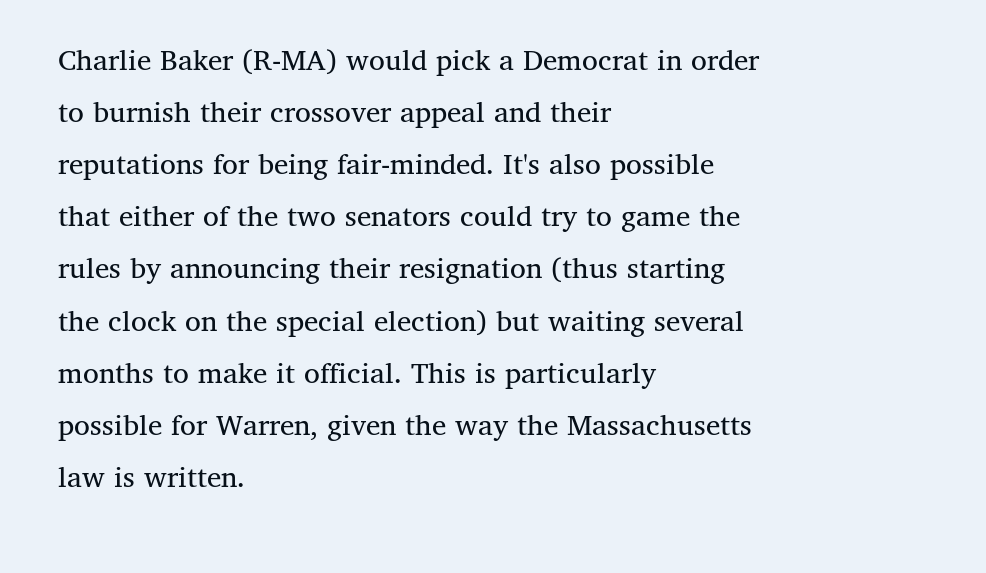Charlie Baker (R-MA) would pick a Democrat in order to burnish their crossover appeal and their reputations for being fair-minded. It's also possible that either of the two senators could try to game the rules by announcing their resignation (thus starting the clock on the special election) but waiting several months to make it official. This is particularly possible for Warren, given the way the Massachusetts law is written.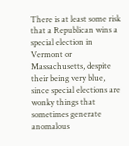There is at least some risk that a Republican wins a special election in Vermont or Massachusetts, despite their being very blue, since special elections are wonky things that sometimes generate anomalous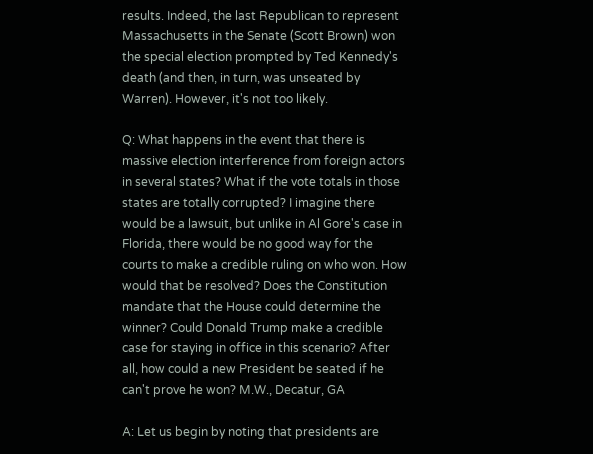results. Indeed, the last Republican to represent Massachusetts in the Senate (Scott Brown) won the special election prompted by Ted Kennedy's death (and then, in turn, was unseated by Warren). However, it's not too likely.

Q: What happens in the event that there is massive election interference from foreign actors in several states? What if the vote totals in those states are totally corrupted? I imagine there would be a lawsuit, but unlike in Al Gore's case in Florida, there would be no good way for the courts to make a credible ruling on who won. How would that be resolved? Does the Constitution mandate that the House could determine the winner? Could Donald Trump make a credible case for staying in office in this scenario? After all, how could a new President be seated if he can't prove he won? M.W., Decatur, GA

A: Let us begin by noting that presidents are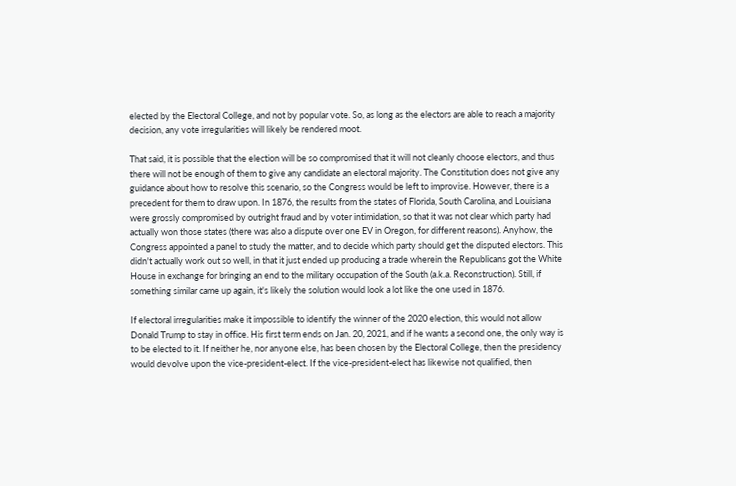elected by the Electoral College, and not by popular vote. So, as long as the electors are able to reach a majority decision, any vote irregularities will likely be rendered moot.

That said, it is possible that the election will be so compromised that it will not cleanly choose electors, and thus there will not be enough of them to give any candidate an electoral majority. The Constitution does not give any guidance about how to resolve this scenario, so the Congress would be left to improvise. However, there is a precedent for them to draw upon. In 1876, the results from the states of Florida, South Carolina, and Louisiana were grossly compromised by outright fraud and by voter intimidation, so that it was not clear which party had actually won those states (there was also a dispute over one EV in Oregon, for different reasons). Anyhow, the Congress appointed a panel to study the matter, and to decide which party should get the disputed electors. This didn't actually work out so well, in that it just ended up producing a trade wherein the Republicans got the White House in exchange for bringing an end to the military occupation of the South (a.k.a. Reconstruction). Still, if something similar came up again, it's likely the solution would look a lot like the one used in 1876.

If electoral irregularities make it impossible to identify the winner of the 2020 election, this would not allow Donald Trump to stay in office. His first term ends on Jan. 20, 2021, and if he wants a second one, the only way is to be elected to it. If neither he, nor anyone else, has been chosen by the Electoral College, then the presidency would devolve upon the vice-president-elect. If the vice-president-elect has likewise not qualified, then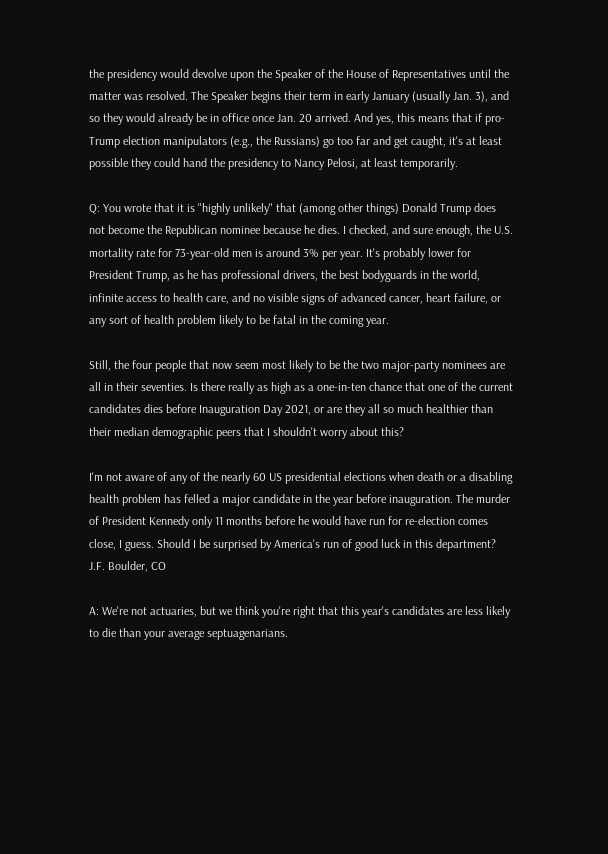the presidency would devolve upon the Speaker of the House of Representatives until the matter was resolved. The Speaker begins their term in early January (usually Jan. 3), and so they would already be in office once Jan. 20 arrived. And yes, this means that if pro-Trump election manipulators (e.g., the Russians) go too far and get caught, it's at least possible they could hand the presidency to Nancy Pelosi, at least temporarily.

Q: You wrote that it is "highly unlikely" that (among other things) Donald Trump does not become the Republican nominee because he dies. I checked, and sure enough, the U.S. mortality rate for 73-year-old men is around 3% per year. It's probably lower for President Trump, as he has professional drivers, the best bodyguards in the world, infinite access to health care, and no visible signs of advanced cancer, heart failure, or any sort of health problem likely to be fatal in the coming year.

Still, the four people that now seem most likely to be the two major-party nominees are all in their seventies. Is there really as high as a one-in-ten chance that one of the current candidates dies before Inauguration Day 2021, or are they all so much healthier than their median demographic peers that I shouldn't worry about this?

I'm not aware of any of the nearly 60 US presidential elections when death or a disabling health problem has felled a major candidate in the year before inauguration. The murder of President Kennedy only 11 months before he would have run for re-election comes close, I guess. Should I be surprised by America's run of good luck in this department?
J.F. Boulder, CO

A: We're not actuaries, but we think you're right that this year's candidates are less likely to die than your average septuagenarians.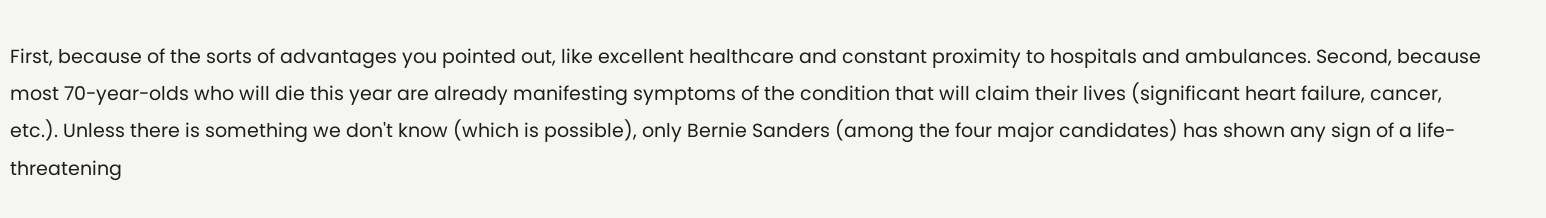First, because of the sorts of advantages you pointed out, like excellent healthcare and constant proximity to hospitals and ambulances. Second, because most 70-year-olds who will die this year are already manifesting symptoms of the condition that will claim their lives (significant heart failure, cancer, etc.). Unless there is something we don't know (which is possible), only Bernie Sanders (among the four major candidates) has shown any sign of a life-threatening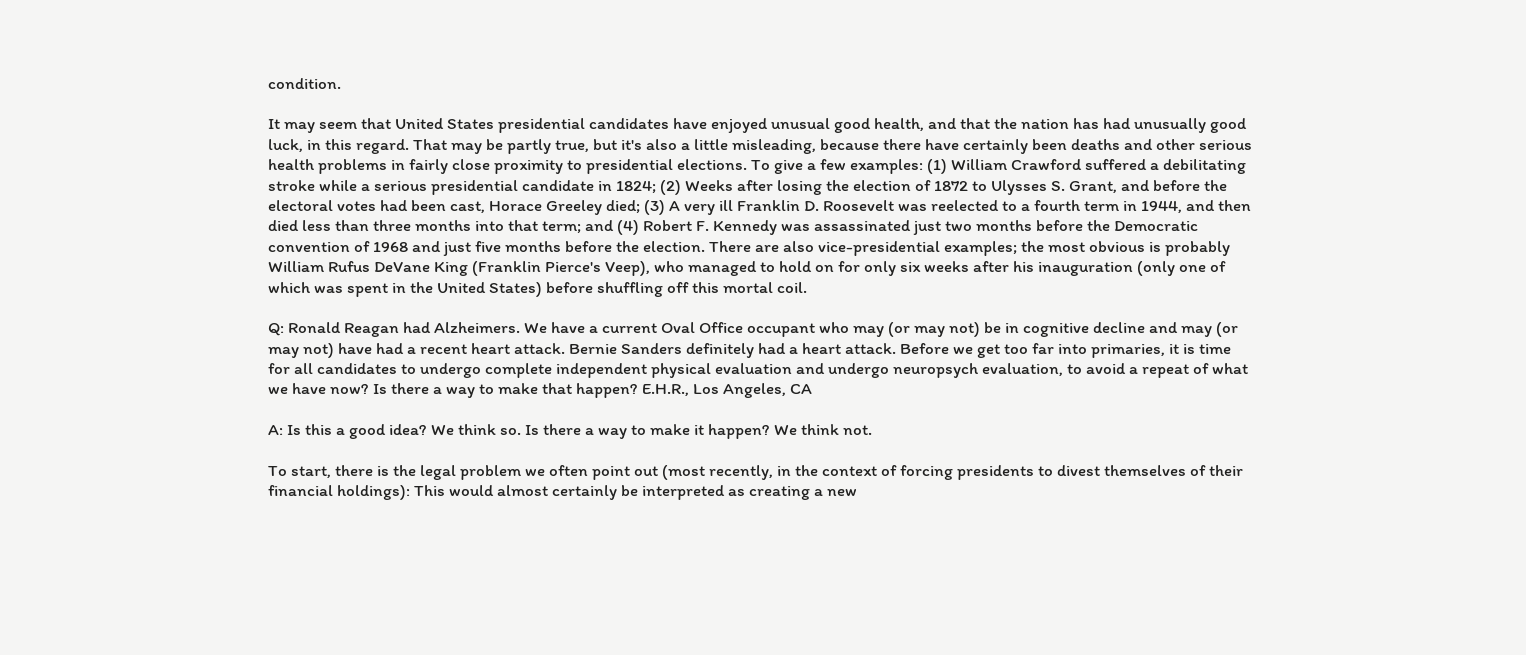condition.

It may seem that United States presidential candidates have enjoyed unusual good health, and that the nation has had unusually good luck, in this regard. That may be partly true, but it's also a little misleading, because there have certainly been deaths and other serious health problems in fairly close proximity to presidential elections. To give a few examples: (1) William Crawford suffered a debilitating stroke while a serious presidential candidate in 1824; (2) Weeks after losing the election of 1872 to Ulysses S. Grant, and before the electoral votes had been cast, Horace Greeley died; (3) A very ill Franklin D. Roosevelt was reelected to a fourth term in 1944, and then died less than three months into that term; and (4) Robert F. Kennedy was assassinated just two months before the Democratic convention of 1968 and just five months before the election. There are also vice-presidential examples; the most obvious is probably William Rufus DeVane King (Franklin Pierce's Veep), who managed to hold on for only six weeks after his inauguration (only one of which was spent in the United States) before shuffling off this mortal coil.

Q: Ronald Reagan had Alzheimers. We have a current Oval Office occupant who may (or may not) be in cognitive decline and may (or may not) have had a recent heart attack. Bernie Sanders definitely had a heart attack. Before we get too far into primaries, it is time for all candidates to undergo complete independent physical evaluation and undergo neuropsych evaluation, to avoid a repeat of what we have now? Is there a way to make that happen? E.H.R., Los Angeles, CA

A: Is this a good idea? We think so. Is there a way to make it happen? We think not.

To start, there is the legal problem we often point out (most recently, in the context of forcing presidents to divest themselves of their financial holdings): This would almost certainly be interpreted as creating a new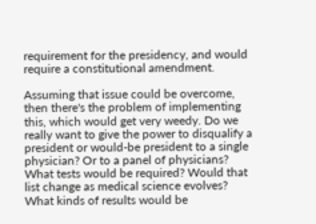requirement for the presidency, and would require a constitutional amendment.

Assuming that issue could be overcome, then there's the problem of implementing this, which would get very weedy. Do we really want to give the power to disqualify a president or would-be president to a single physician? Or to a panel of physicians? What tests would be required? Would that list change as medical science evolves? What kinds of results would be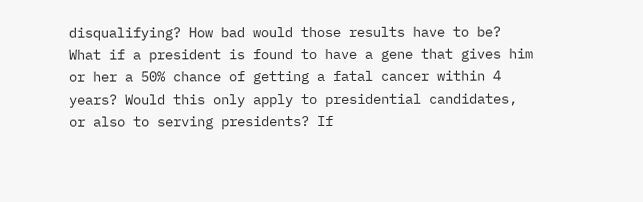disqualifying? How bad would those results have to be? What if a president is found to have a gene that gives him or her a 50% chance of getting a fatal cancer within 4 years? Would this only apply to presidential candidates, or also to serving presidents? If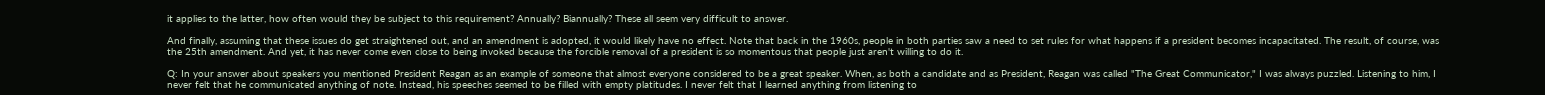it applies to the latter, how often would they be subject to this requirement? Annually? Biannually? These all seem very difficult to answer.

And finally, assuming that these issues do get straightened out, and an amendment is adopted, it would likely have no effect. Note that back in the 1960s, people in both parties saw a need to set rules for what happens if a president becomes incapacitated. The result, of course, was the 25th amendment. And yet, it has never come even close to being invoked because the forcible removal of a president is so momentous that people just aren't willing to do it.

Q: In your answer about speakers you mentioned President Reagan as an example of someone that almost everyone considered to be a great speaker. When, as both a candidate and as President, Reagan was called "The Great Communicator," I was always puzzled. Listening to him, I never felt that he communicated anything of note. Instead, his speeches seemed to be filled with empty platitudes. I never felt that I learned anything from listening to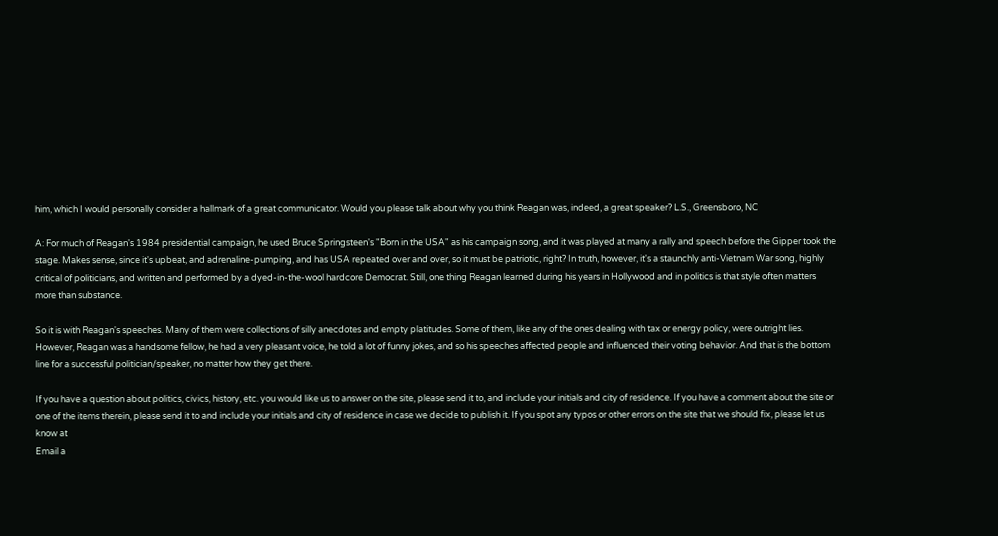him, which I would personally consider a hallmark of a great communicator. Would you please talk about why you think Reagan was, indeed, a great speaker? L.S., Greensboro, NC

A: For much of Reagan's 1984 presidential campaign, he used Bruce Springsteen's "Born in the USA" as his campaign song, and it was played at many a rally and speech before the Gipper took the stage. Makes sense, since it's upbeat, and adrenaline-pumping, and has USA repeated over and over, so it must be patriotic, right? In truth, however, it's a staunchly anti-Vietnam War song, highly critical of politicians, and written and performed by a dyed-in-the-wool hardcore Democrat. Still, one thing Reagan learned during his years in Hollywood and in politics is that style often matters more than substance.

So it is with Reagan's speeches. Many of them were collections of silly anecdotes and empty platitudes. Some of them, like any of the ones dealing with tax or energy policy, were outright lies. However, Reagan was a handsome fellow, he had a very pleasant voice, he told a lot of funny jokes, and so his speeches affected people and influenced their voting behavior. And that is the bottom line for a successful politician/speaker, no matter how they get there.

If you have a question about politics, civics, history, etc. you would like us to answer on the site, please send it to, and include your initials and city of residence. If you have a comment about the site or one of the items therein, please send it to and include your initials and city of residence in case we decide to publish it. If you spot any typos or other errors on the site that we should fix, please let us know at
Email a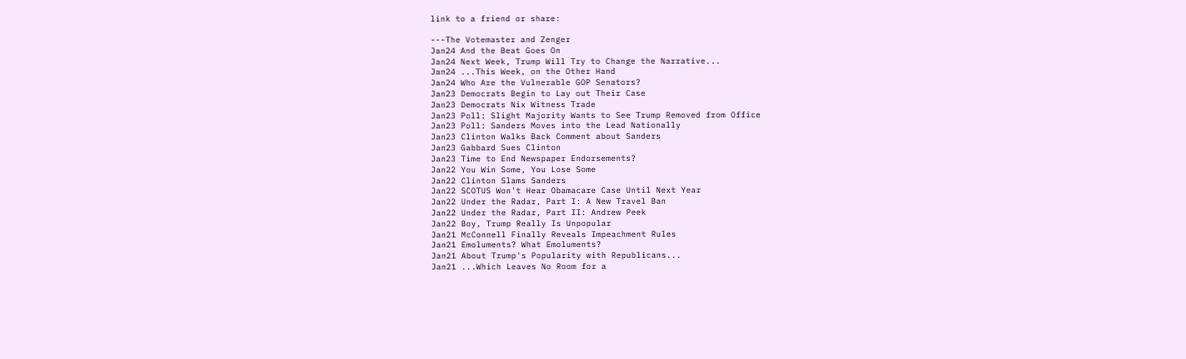link to a friend or share:

---The Votemaster and Zenger
Jan24 And the Beat Goes On
Jan24 Next Week, Trump Will Try to Change the Narrative...
Jan24 ...This Week, on the Other Hand
Jan24 Who Are the Vulnerable GOP Senators?
Jan23 Democrats Begin to Lay out Their Case
Jan23 Democrats Nix Witness Trade
Jan23 Poll: Slight Majority Wants to See Trump Removed from Office
Jan23 Poll: Sanders Moves into the Lead Nationally
Jan23 Clinton Walks Back Comment about Sanders
Jan23 Gabbard Sues Clinton
Jan23 Time to End Newspaper Endorsements?
Jan22 You Win Some, You Lose Some
Jan22 Clinton Slams Sanders
Jan22 SCOTUS Won't Hear Obamacare Case Until Next Year
Jan22 Under the Radar, Part I: A New Travel Ban
Jan22 Under the Radar, Part II: Andrew Peek
Jan22 Boy, Trump Really Is Unpopular
Jan21 McConnell Finally Reveals Impeachment Rules
Jan21 Emoluments? What Emoluments?
Jan21 About Trump's Popularity with Republicans...
Jan21 ...Which Leaves No Room for a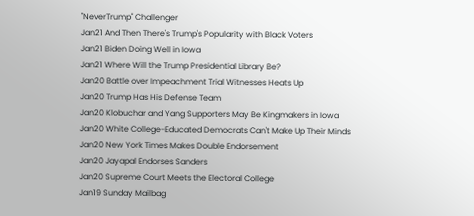"NeverTrump" Challenger
Jan21 And Then There's Trump's Popularity with Black Voters
Jan21 Biden Doing Well in Iowa
Jan21 Where Will the Trump Presidential Library Be?
Jan20 Battle over Impeachment Trial Witnesses Heats Up
Jan20 Trump Has His Defense Team
Jan20 Klobuchar and Yang Supporters May Be Kingmakers in Iowa
Jan20 White College-Educated Democrats Can't Make Up Their Minds
Jan20 New York Times Makes Double Endorsement
Jan20 Jayapal Endorses Sanders
Jan20 Supreme Court Meets the Electoral College
Jan19 Sunday Mailbag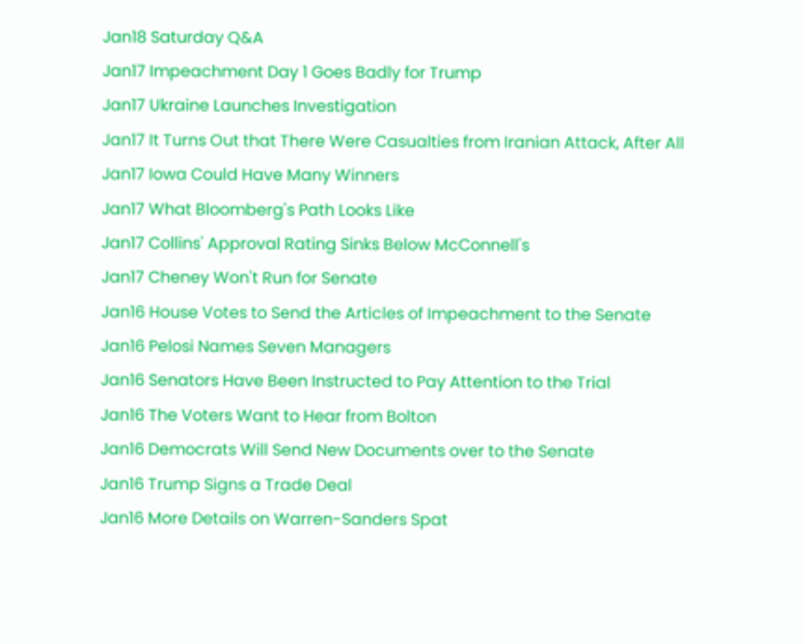Jan18 Saturday Q&A
Jan17 Impeachment Day 1 Goes Badly for Trump
Jan17 Ukraine Launches Investigation
Jan17 It Turns Out that There Were Casualties from Iranian Attack, After All
Jan17 Iowa Could Have Many Winners
Jan17 What Bloomberg's Path Looks Like
Jan17 Collins' Approval Rating Sinks Below McConnell's
Jan17 Cheney Won't Run for Senate
Jan16 House Votes to Send the Articles of Impeachment to the Senate
Jan16 Pelosi Names Seven Managers
Jan16 Senators Have Been Instructed to Pay Attention to the Trial
Jan16 The Voters Want to Hear from Bolton
Jan16 Democrats Will Send New Documents over to the Senate
Jan16 Trump Signs a Trade Deal
Jan16 More Details on Warren-Sanders Spat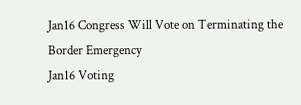Jan16 Congress Will Vote on Terminating the Border Emergency
Jan16 Voting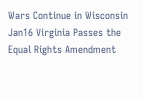Wars Continue in Wisconsin
Jan16 Virginia Passes the Equal Rights Amendment